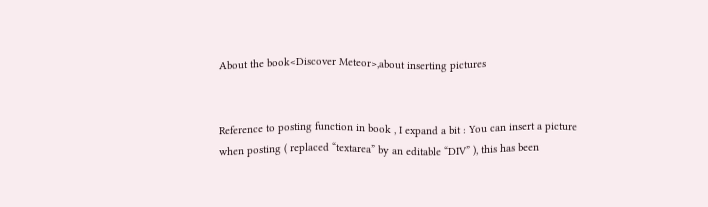About the book<Discover Meteor>,about inserting pictures


Reference to posting function in book , I expand a bit : You can insert a picture when posting ( replaced “textarea” by an editable “DIV” ), this has been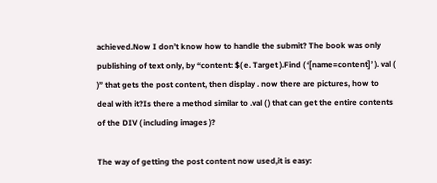achieved.Now I don’t know how to handle the submit? The book was only publishing of text only, by “content: $( e. Target ).Find ( ‘[name=content]’ ). val ( )” that gets the post content, then display . now there are pictures, how to deal with it?Is there a method similar to .val ( ) that can get the entire contents of the DIV ( including images )?

The way of getting the post content now used,it is easy: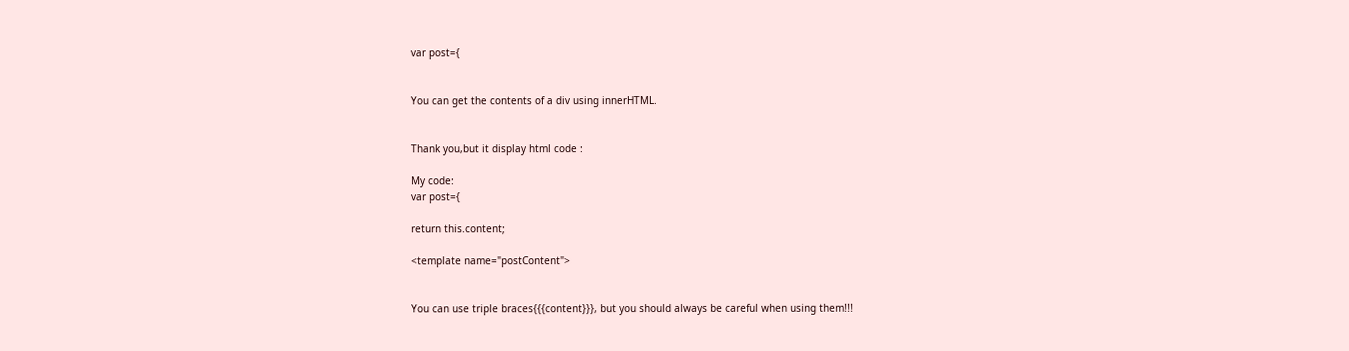var post={


You can get the contents of a div using innerHTML.


Thank you,but it display html code :

My code:
var post={

return this.content;

<template name="postContent">


You can use triple braces{{{content}}}, but you should always be careful when using them!!!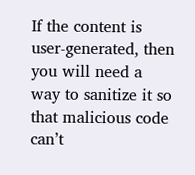If the content is user-generated, then you will need a way to sanitize it so that malicious code can’t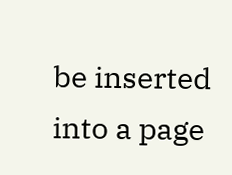be inserted into a page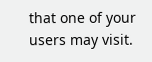that one of your users may visit.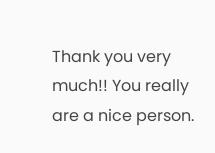Thank you very much!! You really are a nice person.